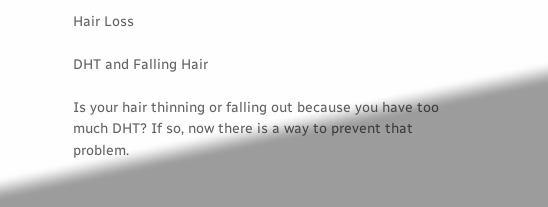Hair Loss

DHT and Falling Hair

Is your hair thinning or falling out because you have too much DHT? If so, now there is a way to prevent that problem.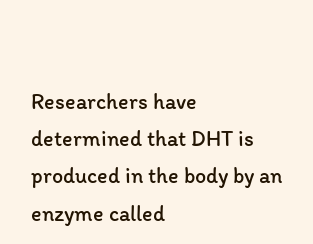Researchers have determined that DHT is produced in the body by an enzyme called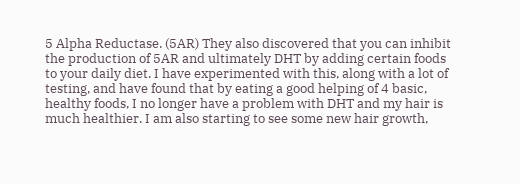5 Alpha Reductase. (5AR) They also discovered that you can inhibit the production of 5AR and ultimately DHT by adding certain foods to your daily diet. I have experimented with this, along with a lot of testing, and have found that by eating a good helping of 4 basic, healthy foods, I no longer have a problem with DHT and my hair is much healthier. I am also starting to see some new hair growth,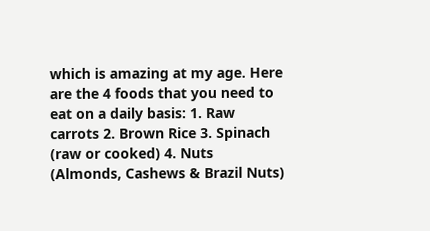which is amazing at my age. Here are the 4 foods that you need to eat on a daily basis: 1. Raw carrots 2. Brown Rice 3. Spinach (raw or cooked) 4. Nuts (Almonds, Cashews & Brazil Nuts)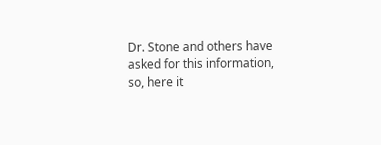Dr. Stone and others have asked for this information, so, here it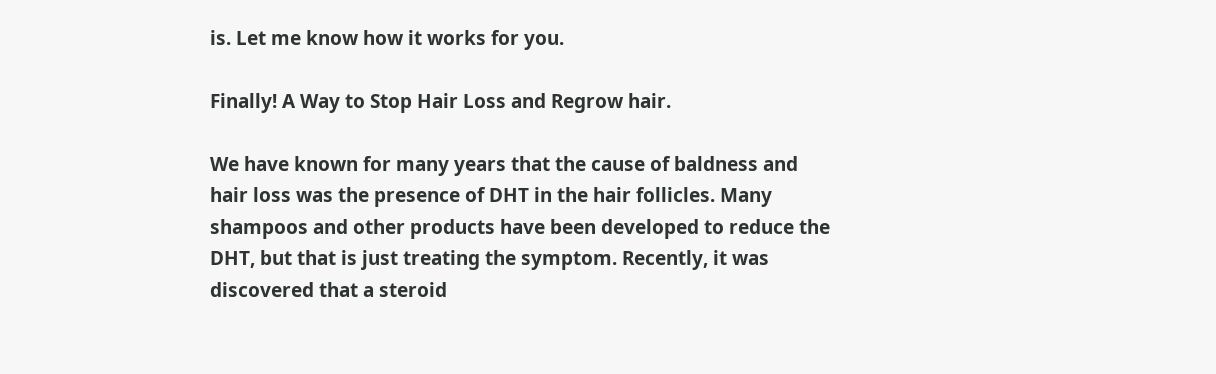is. Let me know how it works for you.

Finally! A Way to Stop Hair Loss and Regrow hair.

We have known for many years that the cause of baldness and hair loss was the presence of DHT in the hair follicles. Many shampoos and other products have been developed to reduce the DHT, but that is just treating the symptom. Recently, it was discovered that a steroid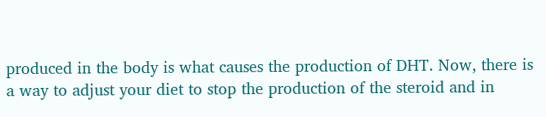produced in the body is what causes the production of DHT. Now, there is a way to adjust your diet to stop the production of the steroid and in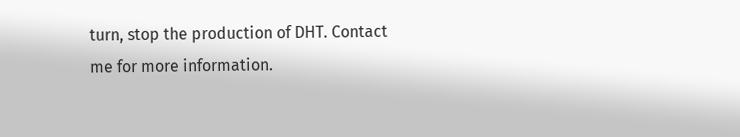turn, stop the production of DHT. Contact me for more information.